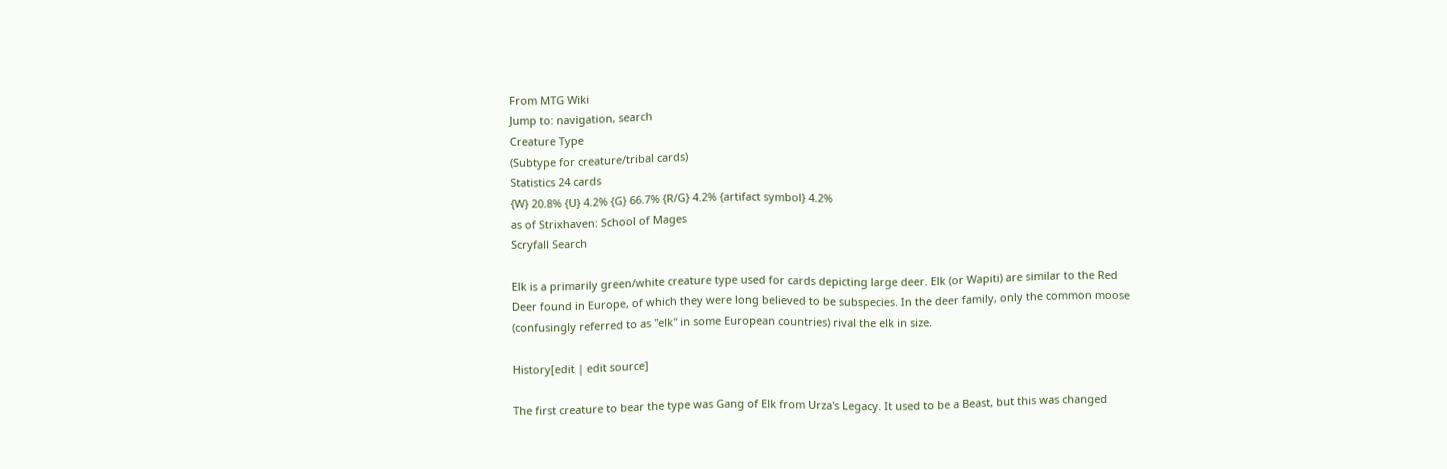From MTG Wiki
Jump to: navigation, search
Creature Type
(Subtype for creature/tribal cards)
Statistics 24 cards
{W} 20.8% {U} 4.2% {G} 66.7% {R/G} 4.2% {artifact symbol} 4.2%
as of Strixhaven: School of Mages
Scryfall Search

Elk is a primarily green/white creature type used for cards depicting large deer. Elk (or Wapiti) are similar to the Red Deer found in Europe, of which they were long believed to be subspecies. In the deer family, only the common moose (confusingly referred to as "elk" in some European countries) rival the elk in size.

History[edit | edit source]

The first creature to bear the type was Gang of Elk from Urza's Legacy. It used to be a Beast, but this was changed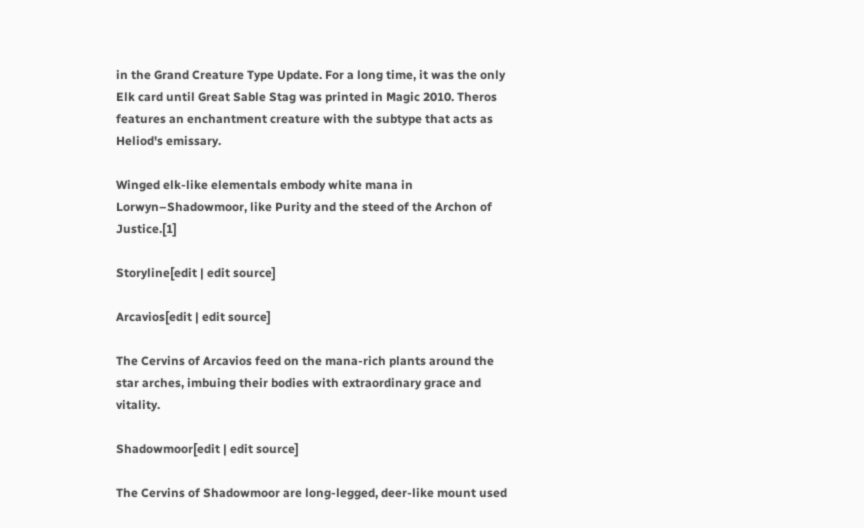in the Grand Creature Type Update. For a long time, it was the only Elk card until Great Sable Stag was printed in Magic 2010. Theros features an enchantment creature with the subtype that acts as Heliod's emissary.

Winged elk-like elementals embody white mana in Lorwyn–Shadowmoor, like Purity and the steed of the Archon of Justice.[1]

Storyline[edit | edit source]

Arcavios[edit | edit source]

The Cervins of Arcavios feed on the mana-rich plants around the star arches, imbuing their bodies with extraordinary grace and vitality.

Shadowmoor[edit | edit source]

The Cervins of Shadowmoor are long-legged, deer-like mount used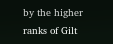by the higher ranks of Gilt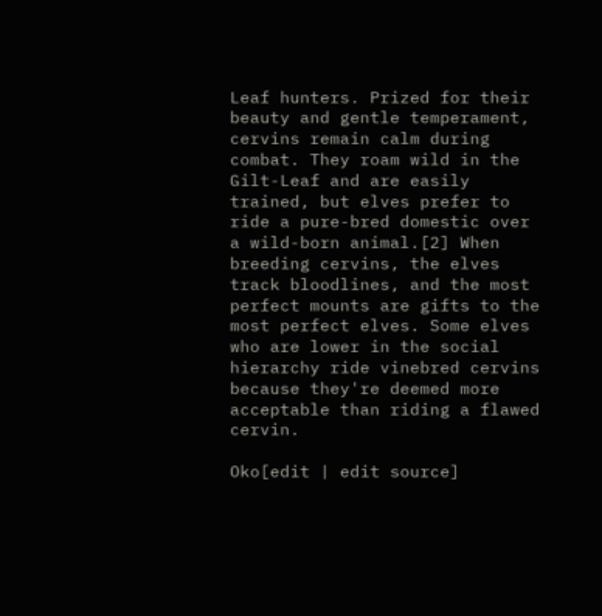Leaf hunters. Prized for their beauty and gentle temperament, cervins remain calm during combat. They roam wild in the Gilt-Leaf and are easily trained, but elves prefer to ride a pure-bred domestic over a wild-born animal.[2] When breeding cervins, the elves track bloodlines, and the most perfect mounts are gifts to the most perfect elves. Some elves who are lower in the social hierarchy ride vinebred cervins because they're deemed more acceptable than riding a flawed cervin.

Oko[edit | edit source]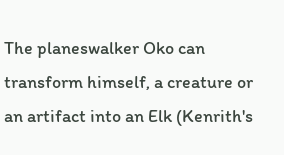The planeswalker Oko can transform himself, a creature or an artifact into an Elk (Kenrith's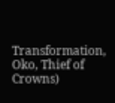Transformation, Oko, Thief of Crowns)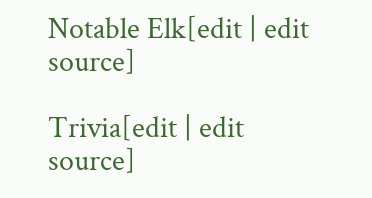Notable Elk[edit | edit source]

Trivia[edit | edit source]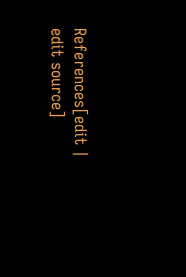References[edit | edit source]